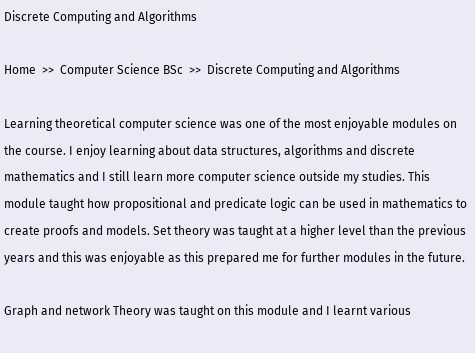Discrete Computing and Algorithms

Home  >>  Computer Science BSc  >>  Discrete Computing and Algorithms

Learning theoretical computer science was one of the most enjoyable modules on the course. I enjoy learning about data structures, algorithms and discrete mathematics and I still learn more computer science outside my studies. This module taught how propositional and predicate logic can be used in mathematics to create proofs and models. Set theory was taught at a higher level than the previous years and this was enjoyable as this prepared me for further modules in the future.

Graph and network Theory was taught on this module and I learnt various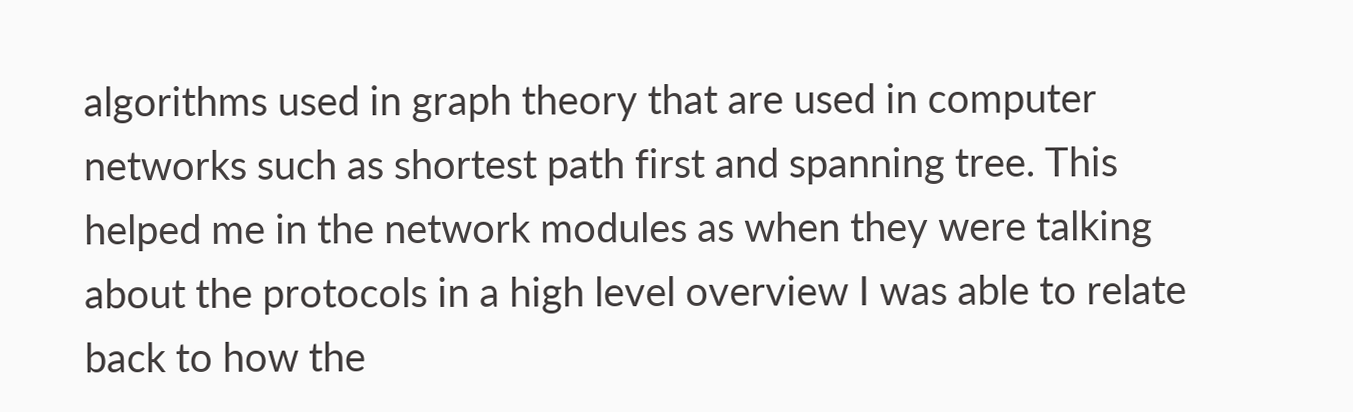algorithms used in graph theory that are used in computer networks such as shortest path first and spanning tree. This helped me in the network modules as when they were talking about the protocols in a high level overview I was able to relate back to how the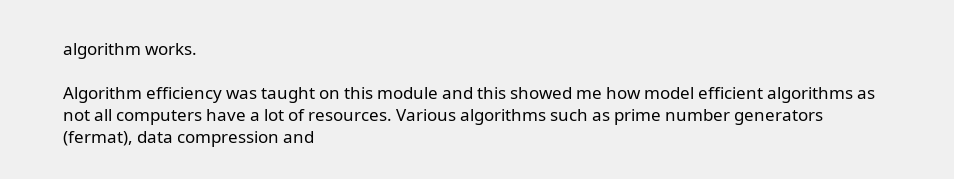algorithm works.

Algorithm efficiency was taught on this module and this showed me how model efficient algorithms as not all computers have a lot of resources. Various algorithms such as prime number generators (fermat), data compression and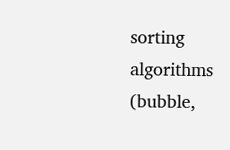sorting algorithms (bubble,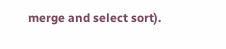merge and select sort).